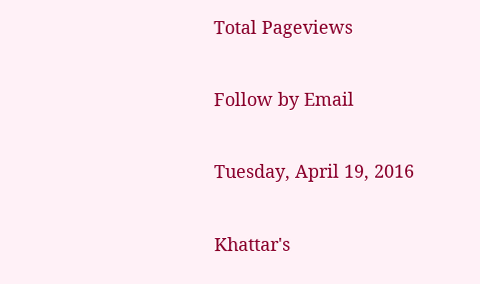Total Pageviews

Follow by Email

Tuesday, April 19, 2016

Khattar's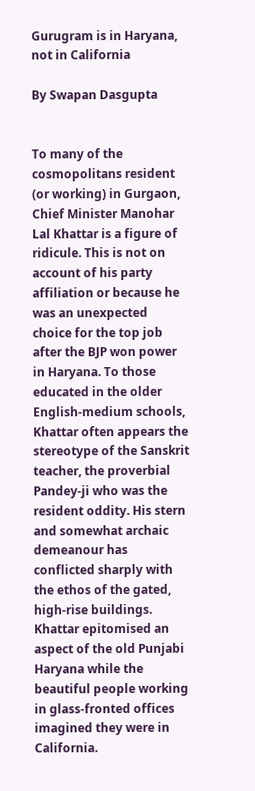Gurugram is in Haryana, not in California

By Swapan Dasgupta


To many of the cosmopolitans resident (or working) in Gurgaon, Chief Minister Manohar Lal Khattar is a figure of ridicule. This is not on account of his party affiliation or because he was an unexpected choice for the top job after the BJP won power in Haryana. To those educated in the older English-medium schools, Khattar often appears the stereotype of the Sanskrit teacher, the proverbial Pandey-ji who was the resident oddity. His stern and somewhat archaic demeanour has conflicted sharply with the ethos of the gated, high-rise buildings. Khattar epitomised an aspect of the old Punjabi Haryana while the beautiful people working in glass-fronted offices imagined they were in California.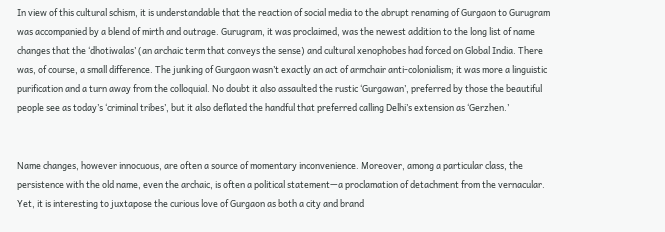In view of this cultural schism, it is understandable that the reaction of social media to the abrupt renaming of Gurgaon to Gurugram was accompanied by a blend of mirth and outrage. Gurugram, it was proclaimed, was the newest addition to the long list of name changes that the ‘dhotiwalas’ (an archaic term that conveys the sense) and cultural xenophobes had forced on Global India. There was, of course, a small difference. The junking of Gurgaon wasn’t exactly an act of armchair anti-colonialism; it was more a linguistic purification and a turn away from the colloquial. No doubt it also assaulted the rustic ‘Gurgawan’, preferred by those the beautiful people see as today’s ‘criminal tribes’, but it also deflated the handful that preferred calling Delhi’s extension as ‘Gerzhen.’


Name changes, however innocuous, are often a source of momentary inconvenience. Moreover, among a particular class, the persistence with the old name, even the archaic, is often a political statement—a proclamation of detachment from the vernacular. Yet, it is interesting to juxtapose the curious love of Gurgaon as both a city and brand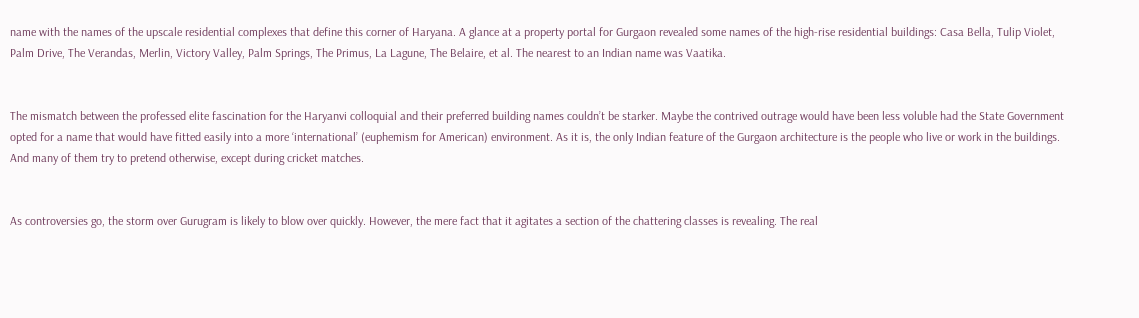name with the names of the upscale residential complexes that define this corner of Haryana. A glance at a property portal for Gurgaon revealed some names of the high-rise residential buildings: Casa Bella, Tulip Violet, Palm Drive, The Verandas, Merlin, Victory Valley, Palm Springs, The Primus, La Lagune, The Belaire, et al. The nearest to an Indian name was Vaatika.


The mismatch between the professed elite fascination for the Haryanvi colloquial and their preferred building names couldn’t be starker. Maybe the contrived outrage would have been less voluble had the State Government opted for a name that would have fitted easily into a more ‘international’ (euphemism for American) environment. As it is, the only Indian feature of the Gurgaon architecture is the people who live or work in the buildings. And many of them try to pretend otherwise, except during cricket matches.


As controversies go, the storm over Gurugram is likely to blow over quickly. However, the mere fact that it agitates a section of the chattering classes is revealing. The real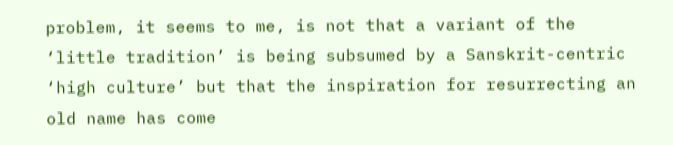problem, it seems to me, is not that a variant of the ‘little tradition’ is being subsumed by a Sanskrit-centric ‘high culture’ but that the inspiration for resurrecting an old name has come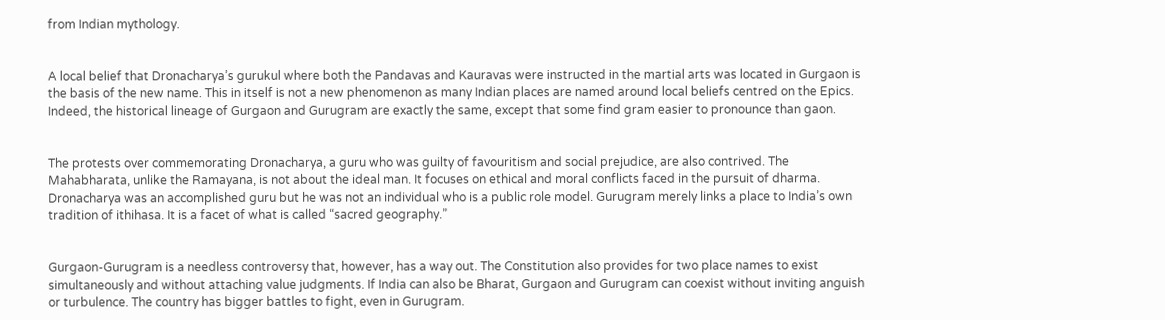from Indian mythology.


A local belief that Dronacharya’s gurukul where both the Pandavas and Kauravas were instructed in the martial arts was located in Gurgaon is the basis of the new name. This in itself is not a new phenomenon as many Indian places are named around local beliefs centred on the Epics. Indeed, the historical lineage of Gurgaon and Gurugram are exactly the same, except that some find gram easier to pronounce than gaon.


The protests over commemorating Dronacharya, a guru who was guilty of favouritism and social prejudice, are also contrived. The Mahabharata, unlike the Ramayana, is not about the ideal man. It focuses on ethical and moral conflicts faced in the pursuit of dharma. Dronacharya was an accomplished guru but he was not an individual who is a public role model. Gurugram merely links a place to India’s own tradition of ithihasa. It is a facet of what is called “sacred geography.”


Gurgaon-Gurugram is a needless controversy that, however, has a way out. The Constitution also provides for two place names to exist simultaneously and without attaching value judgments. If India can also be Bharat, Gurgaon and Gurugram can coexist without inviting anguish or turbulence. The country has bigger battles to fight, even in Gurugram.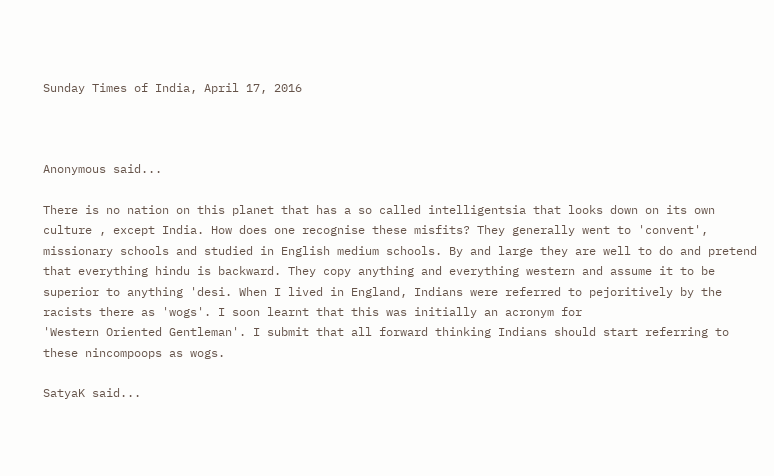Sunday Times of India, April 17, 2016



Anonymous said...

There is no nation on this planet that has a so called intelligentsia that looks down on its own culture , except India. How does one recognise these misfits? They generally went to 'convent', missionary schools and studied in English medium schools. By and large they are well to do and pretend that everything hindu is backward. They copy anything and everything western and assume it to be superior to anything 'desi. When I lived in England, Indians were referred to pejoritively by the racists there as 'wogs'. I soon learnt that this was initially an acronym for
'Western Oriented Gentleman'. I submit that all forward thinking Indians should start referring to these nincompoops as wogs.

SatyaK said...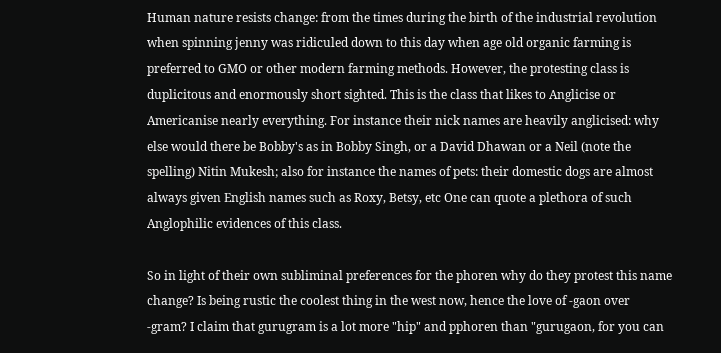Human nature resists change: from the times during the birth of the industrial revolution when spinning jenny was ridiculed down to this day when age old organic farming is preferred to GMO or other modern farming methods. However, the protesting class is duplicitous and enormously short sighted. This is the class that likes to Anglicise or Americanise nearly everything. For instance their nick names are heavily anglicised: why else would there be Bobby's as in Bobby Singh, or a David Dhawan or a Neil (note the spelling) Nitin Mukesh; also for instance the names of pets: their domestic dogs are almost always given English names such as Roxy, Betsy, etc One can quote a plethora of such Anglophilic evidences of this class.

So in light of their own subliminal preferences for the phoren why do they protest this name change? Is being rustic the coolest thing in the west now, hence the love of -gaon over -gram? I claim that gurugram is a lot more "hip" and pphoren than "gurugaon, for you can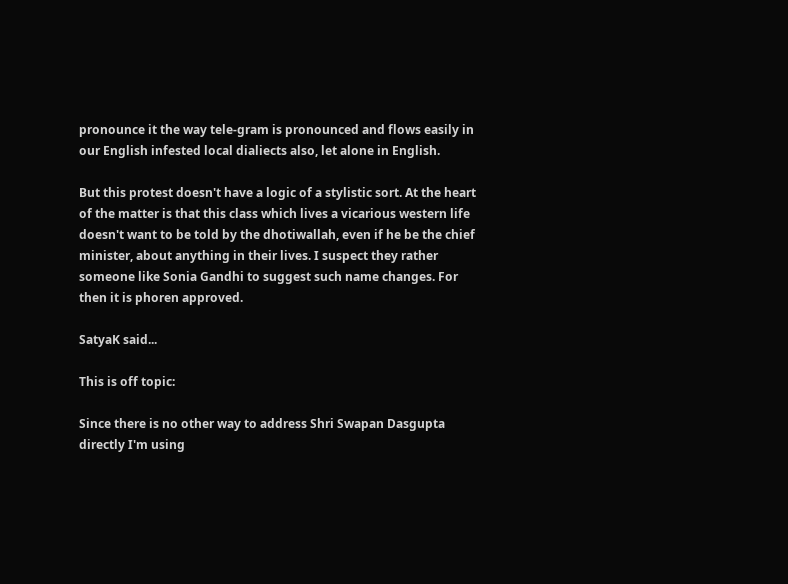pronounce it the way tele-gram is pronounced and flows easily in our English infested local dialiects also, let alone in English.

But this protest doesn't have a logic of a stylistic sort. At the heart of the matter is that this class which lives a vicarious western life doesn't want to be told by the dhotiwallah, even if he be the chief minister, about anything in their lives. I suspect they rather someone like Sonia Gandhi to suggest such name changes. For then it is phoren approved.

SatyaK said...

This is off topic:

Since there is no other way to address Shri Swapan Dasgupta directly I'm using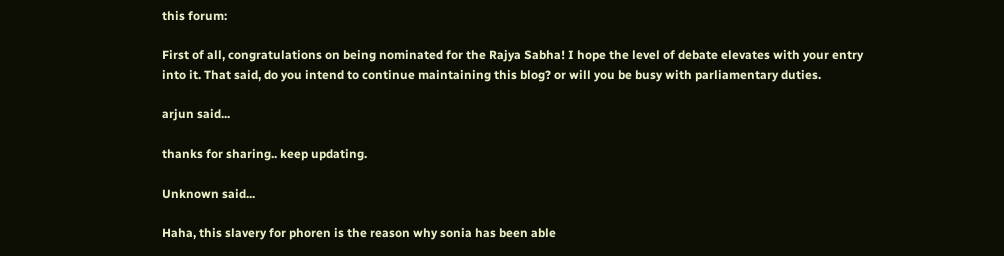this forum:

First of all, congratulations on being nominated for the Rajya Sabha! I hope the level of debate elevates with your entry into it. That said, do you intend to continue maintaining this blog? or will you be busy with parliamentary duties.

arjun said...

thanks for sharing.. keep updating.

Unknown said...

Haha, this slavery for phoren is the reason why sonia has been able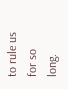to rule us for so long.